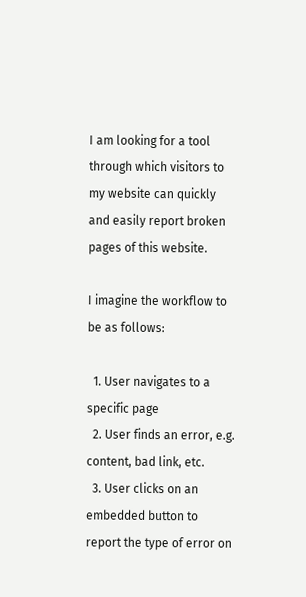I am looking for a tool through which visitors to my website can quickly and easily report broken pages of this website.

I imagine the workflow to be as follows:

  1. User navigates to a specific page
  2. User finds an error, e.g. content, bad link, etc.
  3. User clicks on an embedded button to report the type of error on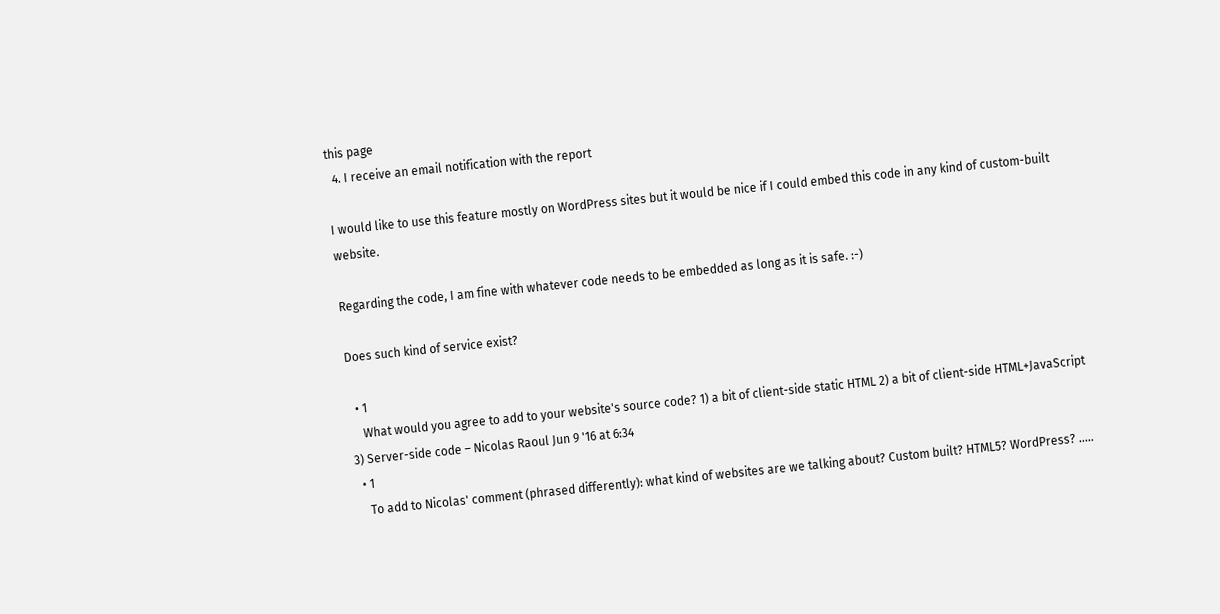this page
  4. I receive an email notification with the report

I would like to use this feature mostly on WordPress sites but it would be nice if I could embed this code in any kind of custom-built website.

Regarding the code, I am fine with whatever code needs to be embedded as long as it is safe. :-)

Does such kind of service exist?

  • 1
    What would you agree to add to your website's source code? 1) a bit of client-side static HTML 2) a bit of client-side HTML+JavaScript 3) Server-side code – Nicolas Raoul Jun 9 '16 at 6:34
  • 1
    To add to Nicolas' comment (phrased differently): what kind of websites are we talking about? Custom built? HTML5? WordPress? .....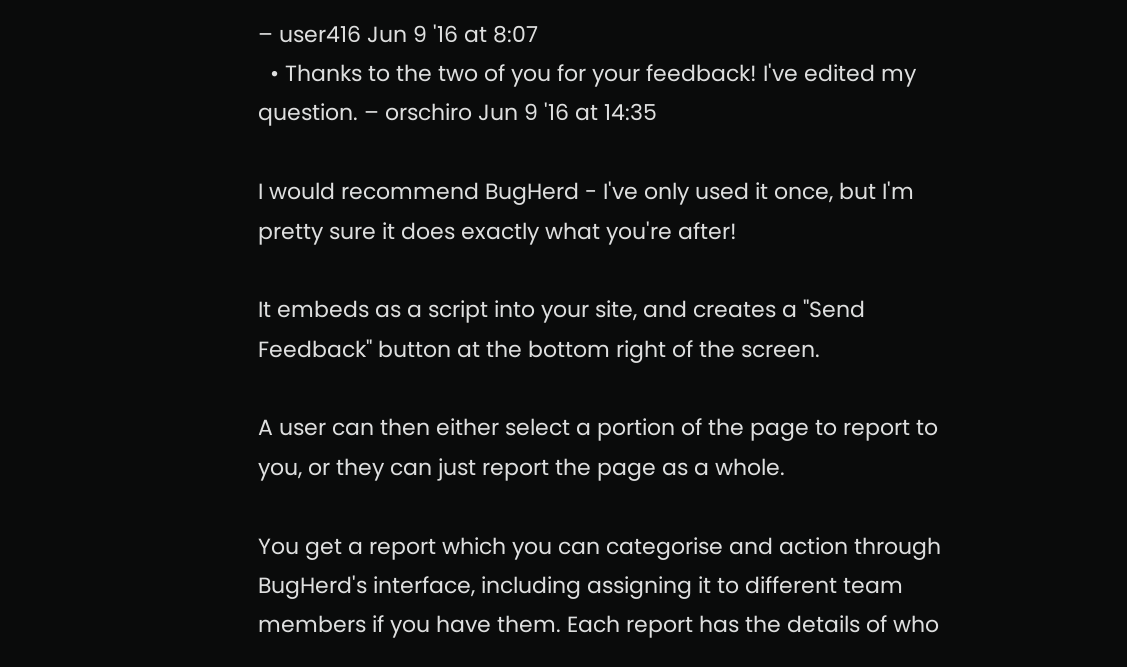– user416 Jun 9 '16 at 8:07
  • Thanks to the two of you for your feedback! I've edited my question. – orschiro Jun 9 '16 at 14:35

I would recommend BugHerd - I've only used it once, but I'm pretty sure it does exactly what you're after!

It embeds as a script into your site, and creates a "Send Feedback" button at the bottom right of the screen.

A user can then either select a portion of the page to report to you, or they can just report the page as a whole.

You get a report which you can categorise and action through BugHerd's interface, including assigning it to different team members if you have them. Each report has the details of who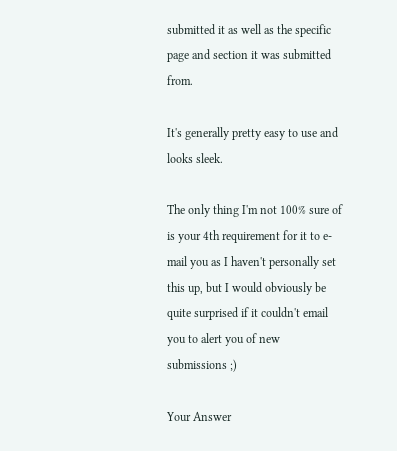submitted it as well as the specific page and section it was submitted from.

It's generally pretty easy to use and looks sleek.

The only thing I'm not 100% sure of is your 4th requirement for it to e-mail you as I haven't personally set this up, but I would obviously be quite surprised if it couldn't email you to alert you of new submissions ;)

Your Answer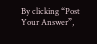By clicking “Post Your Answer”,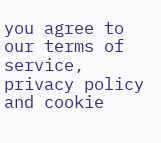you agree to our terms of service, privacy policy and cookie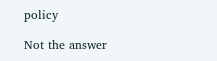policy

Not the answer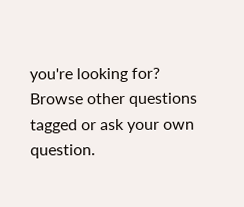you're looking for? Browse other questions tagged or ask your own question.